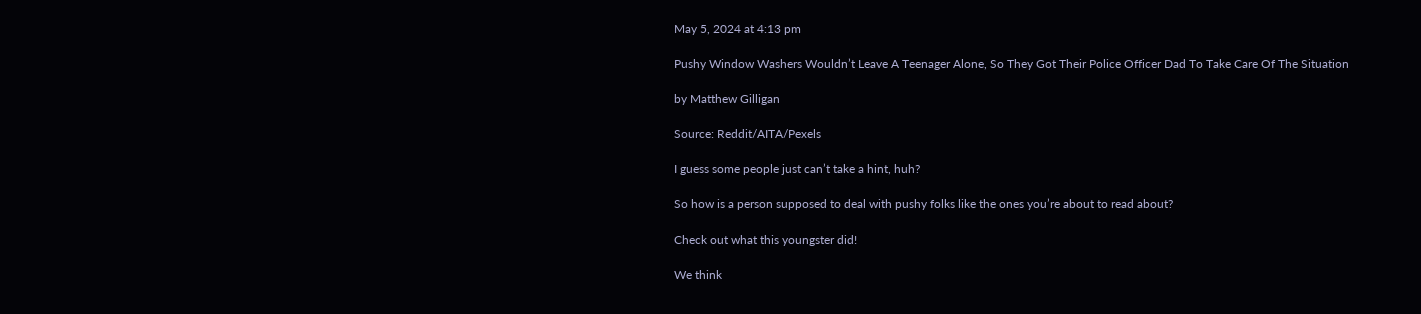May 5, 2024 at 4:13 pm

Pushy Window Washers Wouldn’t Leave A Teenager Alone, So They Got Their Police Officer Dad To Take Care Of The Situation

by Matthew Gilligan

Source: Reddit/AITA/Pexels

I guess some people just can’t take a hint, huh?

So how is a person supposed to deal with pushy folks like the ones you’re about to read about?

Check out what this youngster did!

We think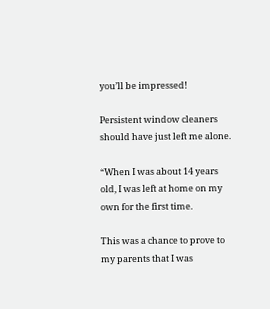you’ll be impressed!

Persistent window cleaners should have just left me alone.

“When I was about 14 years old, I was left at home on my own for the first time.

This was a chance to prove to my parents that I was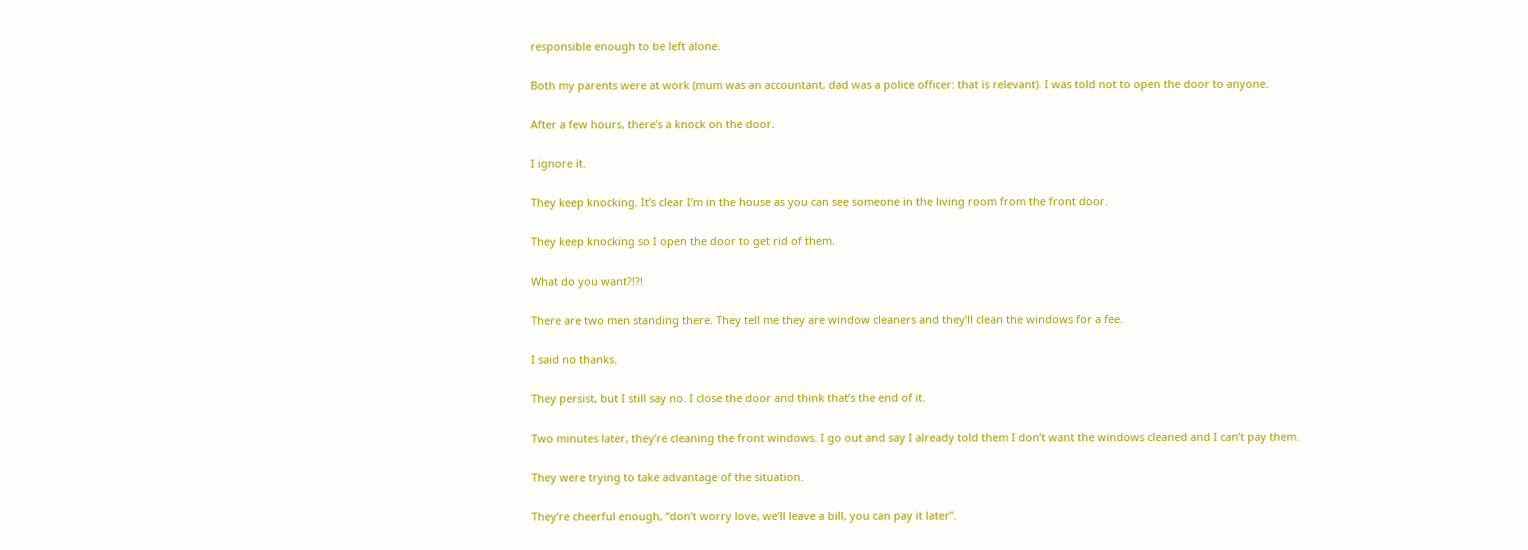responsible enough to be left alone.

Both my parents were at work (mum was an accountant, dad was a police officer: that is relevant). I was told not to open the door to anyone.

After a few hours, there’s a knock on the door.

I ignore it.

They keep knocking. It’s clear I’m in the house as you can see someone in the living room from the front door.

They keep knocking so I open the door to get rid of them.

What do you want?!?!

There are two men standing there. They tell me they are window cleaners and they’ll clean the windows for a fee.

I said no thanks.

They persist, but I still say no. I close the door and think that’s the end of it.

Two minutes later, they’re cleaning the front windows. I go out and say I already told them I don’t want the windows cleaned and I can’t pay them.

They were trying to take advantage of the situation.

They’re cheerful enough, “don’t worry love, we’ll leave a bill, you can pay it later”.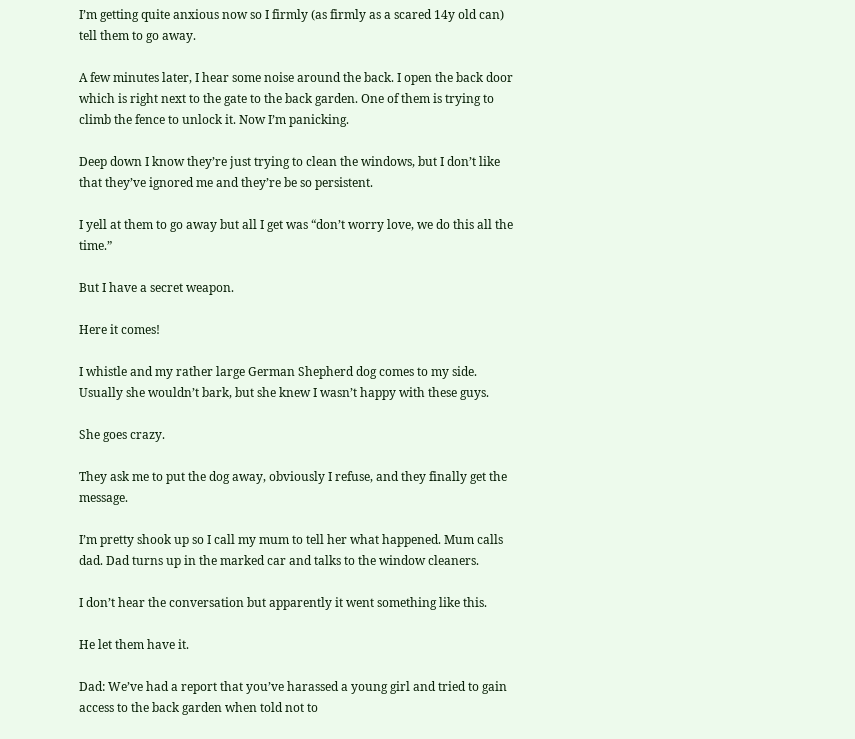I’m getting quite anxious now so I firmly (as firmly as a scared 14y old can) tell them to go away.

A few minutes later, I hear some noise around the back. I open the back door which is right next to the gate to the back garden. One of them is trying to climb the fence to unlock it. Now I’m panicking.

Deep down I know they’re just trying to clean the windows, but I don’t like that they’ve ignored me and they’re be so persistent.

I yell at them to go away but all I get was “don’t worry love, we do this all the time.”

But I have a secret weapon.

Here it comes!

I whistle and my rather large German Shepherd dog comes to my side. Usually she wouldn’t bark, but she knew I wasn’t happy with these guys.

She goes crazy.

They ask me to put the dog away, obviously I refuse, and they finally get the message.

I’m pretty shook up so I call my mum to tell her what happened. Mum calls dad. Dad turns up in the marked car and talks to the window cleaners.

I don’t hear the conversation but apparently it went something like this.

He let them have it.

Dad: We’ve had a report that you’ve harassed a young girl and tried to gain access to the back garden when told not to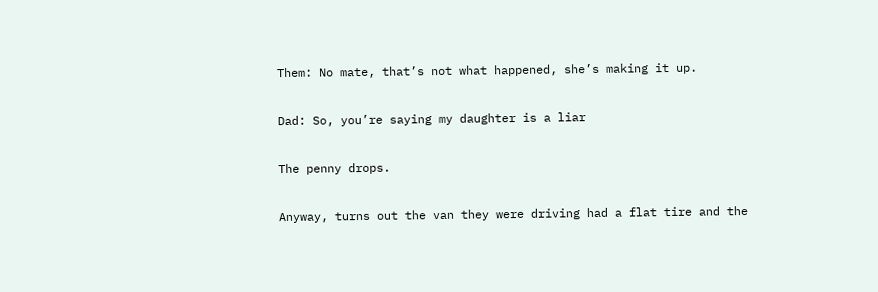Them: No mate, that’s not what happened, she’s making it up.

Dad: So, you’re saying my daughter is a liar

The penny drops.

Anyway, turns out the van they were driving had a flat tire and the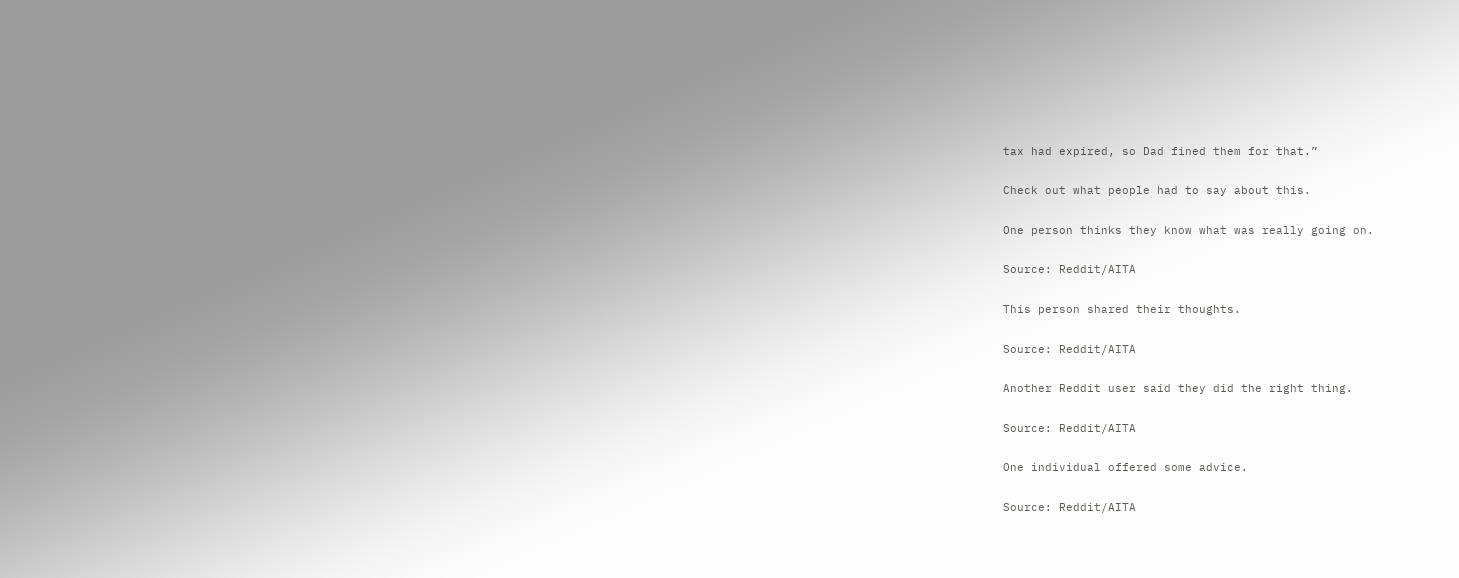tax had expired, so Dad fined them for that.”

Check out what people had to say about this.

One person thinks they know what was really going on.

Source: Reddit/AITA

This person shared their thoughts.

Source: Reddit/AITA

Another Reddit user said they did the right thing.

Source: Reddit/AITA

One individual offered some advice.

Source: Reddit/AITA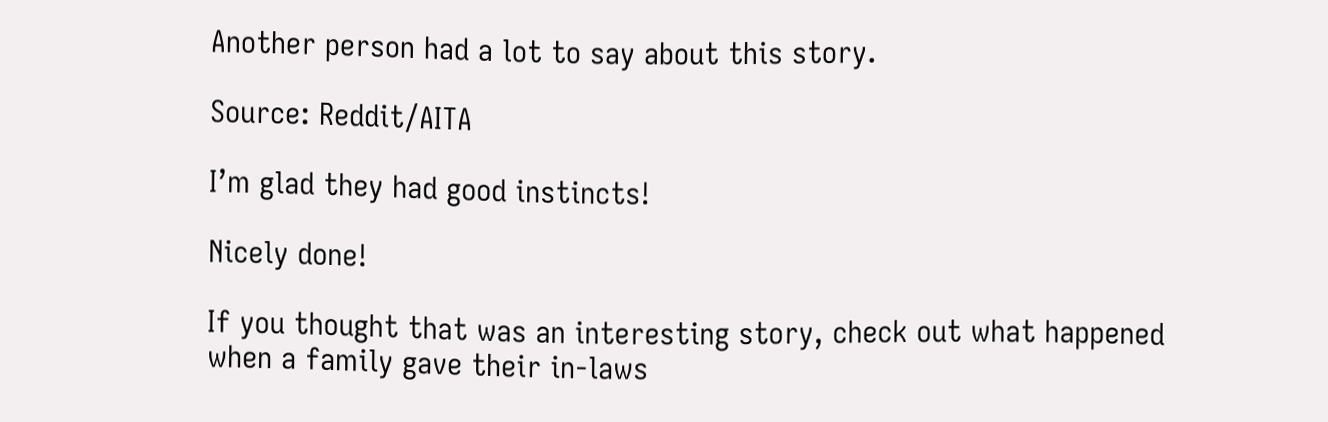Another person had a lot to say about this story.

Source: Reddit/AITA

I’m glad they had good instincts!

Nicely done!

If you thought that was an interesting story, check out what happened when a family gave their in-laws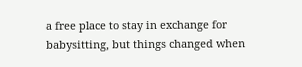a free place to stay in exchange for babysitting, but things changed when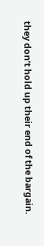they don’t hold up their end of the bargain.